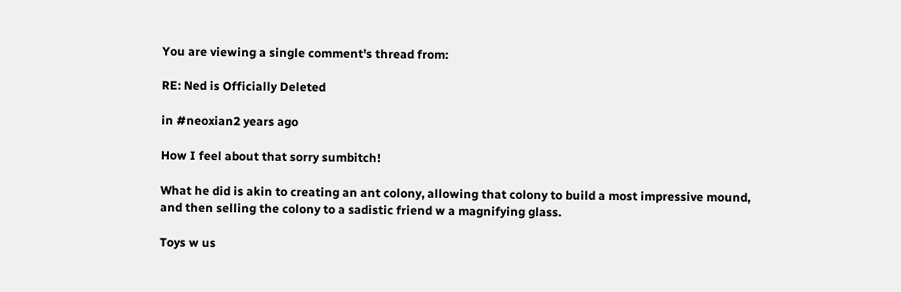You are viewing a single comment's thread from:

RE: Ned is Officially Deleted

in #neoxian2 years ago

How I feel about that sorry sumbitch!

What he did is akin to creating an ant colony, allowing that colony to build a most impressive mound, and then selling the colony to a sadistic friend w a magnifying glass.

Toys w us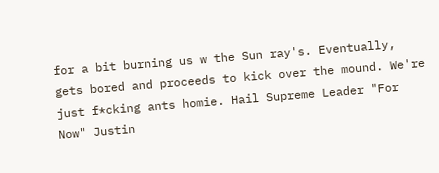for a bit burning us w the Sun ray's. Eventually, gets bored and proceeds to kick over the mound. We're just f*cking ants homie. Hail Supreme Leader "For Now" Justin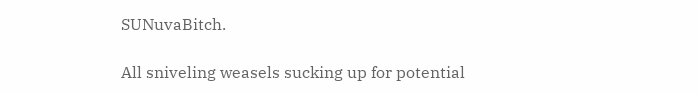SUNuvaBitch.

All sniveling weasels sucking up for potential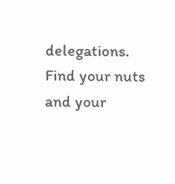delegations. Find your nuts and your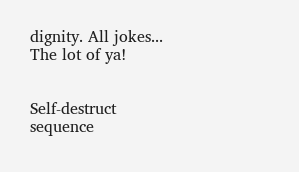dignity. All jokes... The lot of ya!


Self-destruct sequence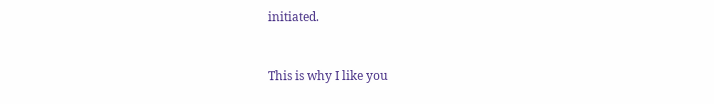initiated.


This is why I like you